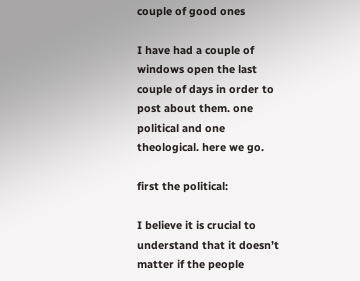couple of good ones

I have had a couple of windows open the last couple of days in order to post about them. one political and one theological. here we go.

first the political:

I believe it is crucial to understand that it doesn’t matter if the people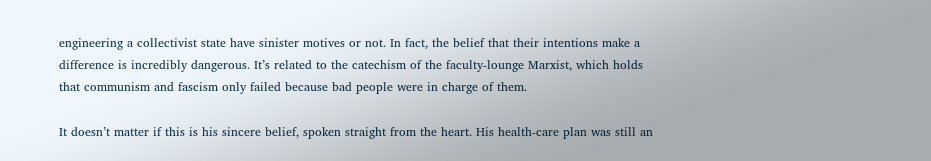engineering a collectivist state have sinister motives or not. In fact, the belief that their intentions make a difference is incredibly dangerous. It’s related to the catechism of the faculty-lounge Marxist, which holds that communism and fascism only failed because bad people were in charge of them.

It doesn’t matter if this is his sincere belief, spoken straight from the heart. His health-care plan was still an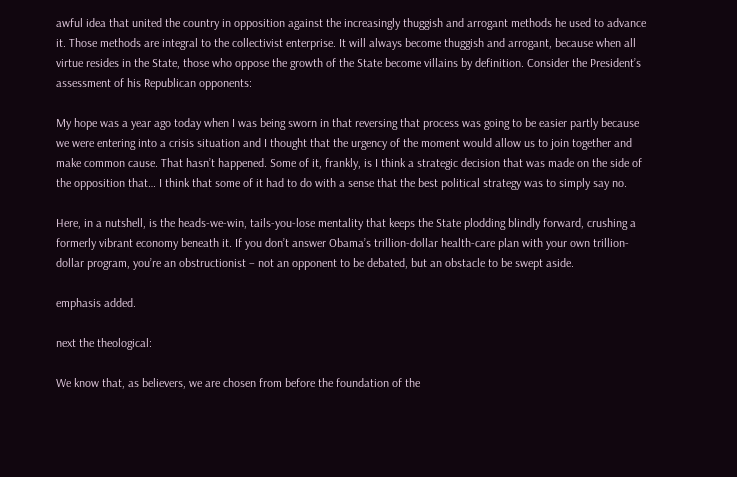awful idea that united the country in opposition against the increasingly thuggish and arrogant methods he used to advance it. Those methods are integral to the collectivist enterprise. It will always become thuggish and arrogant, because when all virtue resides in the State, those who oppose the growth of the State become villains by definition. Consider the President’s assessment of his Republican opponents:

My hope was a year ago today when I was being sworn in that reversing that process was going to be easier partly because we were entering into a crisis situation and I thought that the urgency of the moment would allow us to join together and make common cause. That hasn’t happened. Some of it, frankly, is I think a strategic decision that was made on the side of the opposition that… I think that some of it had to do with a sense that the best political strategy was to simply say no.

Here, in a nutshell, is the heads-we-win, tails-you-lose mentality that keeps the State plodding blindly forward, crushing a formerly vibrant economy beneath it. If you don’t answer Obama’s trillion-dollar health-care plan with your own trillion-dollar program, you’re an obstructionist – not an opponent to be debated, but an obstacle to be swept aside.

emphasis added.

next the theological:

We know that, as believers, we are chosen from before the foundation of the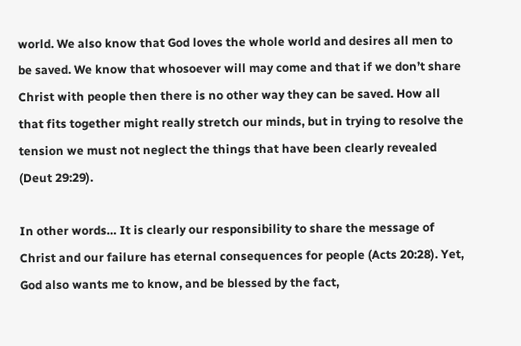world. We also know that God loves the whole world and desires all men to be saved. We know that whosoever will may come and that if we don’t share Christ with people then there is no other way they can be saved. How all that fits together might really stretch our minds, but in trying to resolve the tension we must not neglect the things that have been clearly revealed (Deut 29:29).

In other words… It is clearly our responsibility to share the message of Christ and our failure has eternal consequences for people (Acts 20:28). Yet, God also wants me to know, and be blessed by the fact,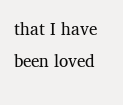that I have been loved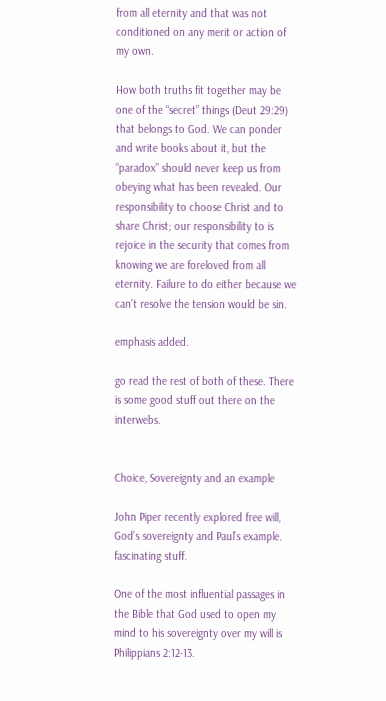from all eternity and that was not conditioned on any merit or action of my own.

How both truths fit together may be one of the “secret” things (Deut 29:29) that belongs to God. We can ponder and write books about it, but the “paradox” should never keep us from obeying what has been revealed. Our responsibility to choose Christ and to share Christ; our responsibility to is rejoice in the security that comes from knowing we are foreloved from all eternity. Failure to do either because we can’t resolve the tension would be sin.

emphasis added.

go read the rest of both of these. There is some good stuff out there on the interwebs.


Choice, Sovereignty and an example

John Piper recently explored free will, God’s sovereignty and Paul’s example. fascinating stuff.

One of the most influential passages in the Bible that God used to open my mind to his sovereignty over my will is Philippians 2:12-13.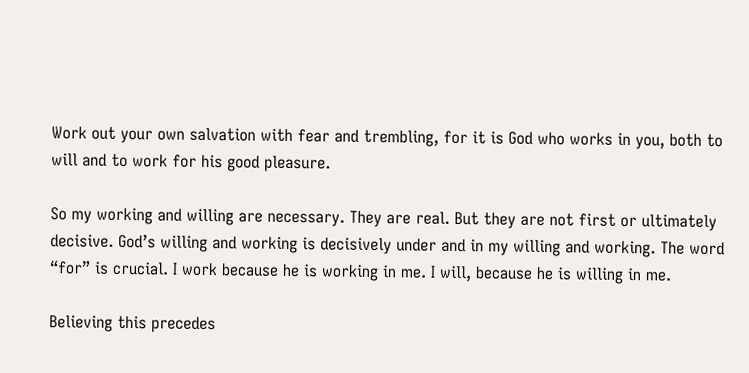Work out your own salvation with fear and trembling, for it is God who works in you, both to will and to work for his good pleasure.

So my working and willing are necessary. They are real. But they are not first or ultimately decisive. God’s willing and working is decisively under and in my willing and working. The word “for” is crucial. I work because he is working in me. I will, because he is willing in me.

Believing this precedes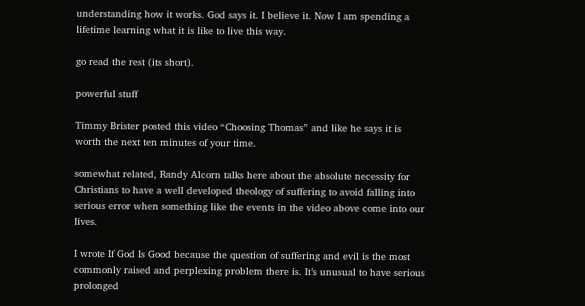understanding how it works. God says it. I believe it. Now I am spending a lifetime learning what it is like to live this way.

go read the rest (its short).

powerful stuff

Timmy Brister posted this video “Choosing Thomas” and like he says it is worth the next ten minutes of your time.

somewhat related, Randy Alcorn talks here about the absolute necessity for Christians to have a well developed theology of suffering to avoid falling into serious error when something like the events in the video above come into our lives.

I wrote If God Is Good because the question of suffering and evil is the most commonly raised and perplexing problem there is. It’s unusual to have serious prolonged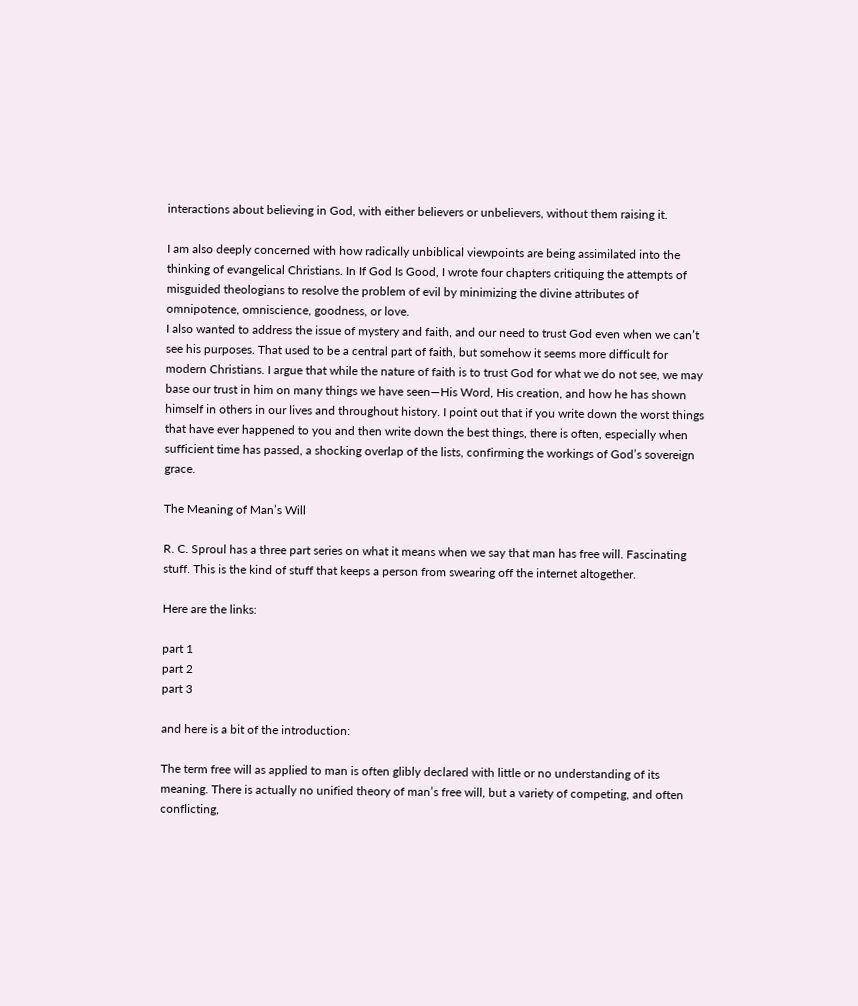interactions about believing in God, with either believers or unbelievers, without them raising it.

I am also deeply concerned with how radically unbiblical viewpoints are being assimilated into the thinking of evangelical Christians. In If God Is Good, I wrote four chapters critiquing the attempts of misguided theologians to resolve the problem of evil by minimizing the divine attributes of omnipotence, omniscience, goodness, or love.
I also wanted to address the issue of mystery and faith, and our need to trust God even when we can’t see his purposes. That used to be a central part of faith, but somehow it seems more difficult for modern Christians. I argue that while the nature of faith is to trust God for what we do not see, we may base our trust in him on many things we have seen—His Word, His creation, and how he has shown himself in others in our lives and throughout history. I point out that if you write down the worst things that have ever happened to you and then write down the best things, there is often, especially when sufficient time has passed, a shocking overlap of the lists, confirming the workings of God’s sovereign grace.

The Meaning of Man’s Will

R. C. Sproul has a three part series on what it means when we say that man has free will. Fascinating stuff. This is the kind of stuff that keeps a person from swearing off the internet altogether.

Here are the links:

part 1
part 2
part 3

and here is a bit of the introduction:

The term free will as applied to man is often glibly declared with little or no understanding of its meaning. There is actually no unified theory of man’s free will, but a variety of competing, and often conflicting,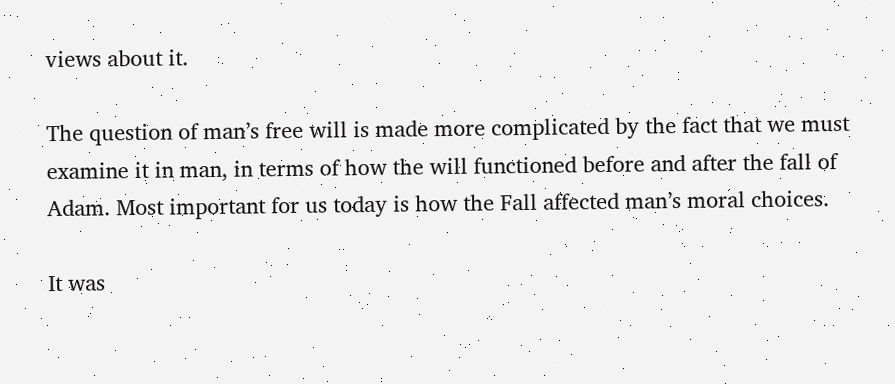views about it.

The question of man’s free will is made more complicated by the fact that we must examine it in man, in terms of how the will functioned before and after the fall of Adam. Most important for us today is how the Fall affected man’s moral choices.

It was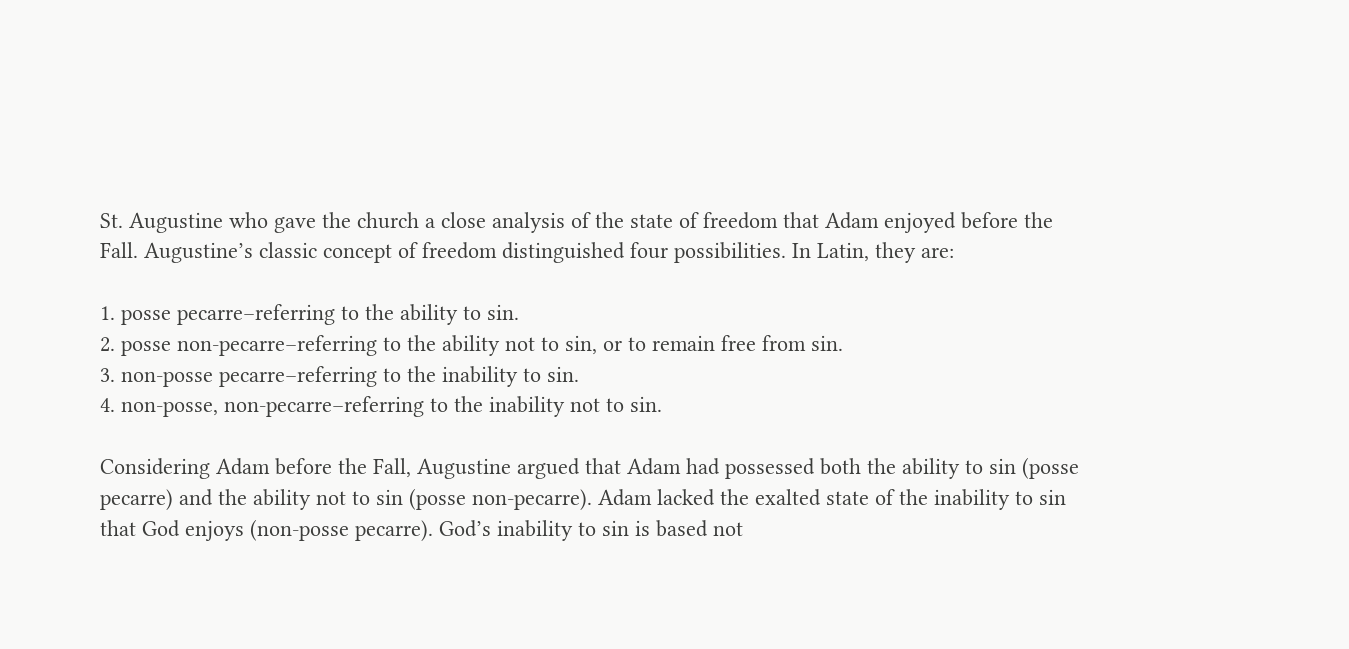St. Augustine who gave the church a close analysis of the state of freedom that Adam enjoyed before the Fall. Augustine’s classic concept of freedom distinguished four possibilities. In Latin, they are:

1. posse pecarre–referring to the ability to sin.
2. posse non-pecarre–referring to the ability not to sin, or to remain free from sin.
3. non-posse pecarre–referring to the inability to sin.
4. non-posse, non-pecarre–referring to the inability not to sin.

Considering Adam before the Fall, Augustine argued that Adam had possessed both the ability to sin (posse pecarre) and the ability not to sin (posse non-pecarre). Adam lacked the exalted state of the inability to sin that God enjoys (non-posse pecarre). God’s inability to sin is based not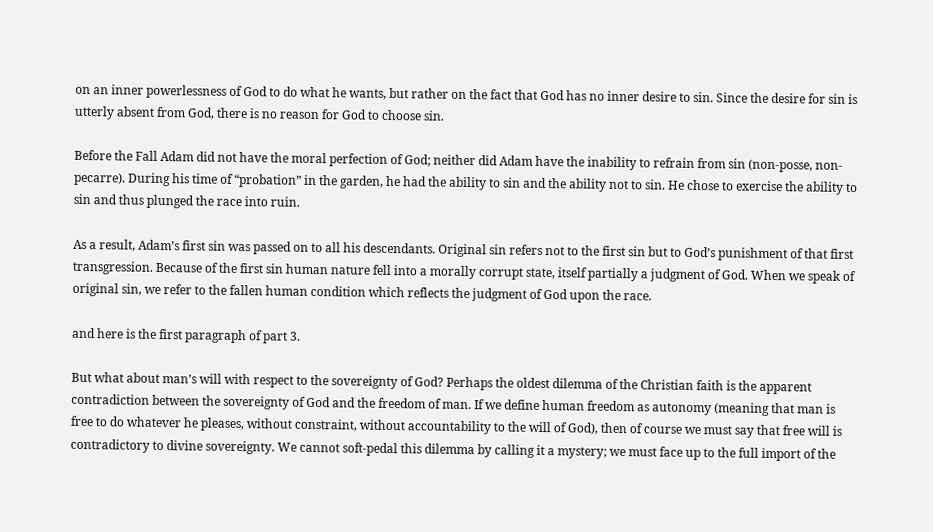on an inner powerlessness of God to do what he wants, but rather on the fact that God has no inner desire to sin. Since the desire for sin is utterly absent from God, there is no reason for God to choose sin.

Before the Fall Adam did not have the moral perfection of God; neither did Adam have the inability to refrain from sin (non-posse, non-pecarre). During his time of “probation” in the garden, he had the ability to sin and the ability not to sin. He chose to exercise the ability to sin and thus plunged the race into ruin.

As a result, Adam’s first sin was passed on to all his descendants. Original sin refers not to the first sin but to God’s punishment of that first transgression. Because of the first sin human nature fell into a morally corrupt state, itself partially a judgment of God. When we speak of original sin, we refer to the fallen human condition which reflects the judgment of God upon the race.

and here is the first paragraph of part 3.

But what about man’s will with respect to the sovereignty of God? Perhaps the oldest dilemma of the Christian faith is the apparent contradiction between the sovereignty of God and the freedom of man. If we define human freedom as autonomy (meaning that man is free to do whatever he pleases, without constraint, without accountability to the will of God), then of course we must say that free will is contradictory to divine sovereignty. We cannot soft-pedal this dilemma by calling it a mystery; we must face up to the full import of the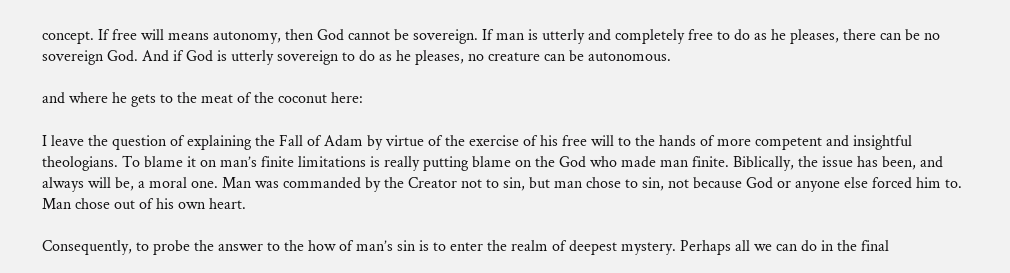concept. If free will means autonomy, then God cannot be sovereign. If man is utterly and completely free to do as he pleases, there can be no sovereign God. And if God is utterly sovereign to do as he pleases, no creature can be autonomous.

and where he gets to the meat of the coconut here:

I leave the question of explaining the Fall of Adam by virtue of the exercise of his free will to the hands of more competent and insightful theologians. To blame it on man’s finite limitations is really putting blame on the God who made man finite. Biblically, the issue has been, and always will be, a moral one. Man was commanded by the Creator not to sin, but man chose to sin, not because God or anyone else forced him to. Man chose out of his own heart.

Consequently, to probe the answer to the how of man’s sin is to enter the realm of deepest mystery. Perhaps all we can do in the final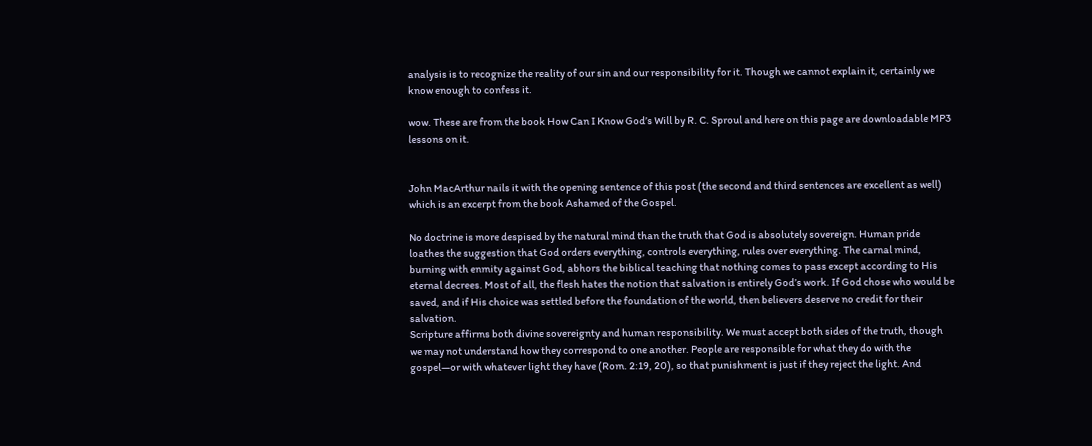analysis is to recognize the reality of our sin and our responsibility for it. Though we cannot explain it, certainly we know enough to confess it.

wow. These are from the book How Can I Know God’s Will by R. C. Sproul and here on this page are downloadable MP3 lessons on it.


John MacArthur nails it with the opening sentence of this post (the second and third sentences are excellent as well) which is an excerpt from the book Ashamed of the Gospel.

No doctrine is more despised by the natural mind than the truth that God is absolutely sovereign. Human pride loathes the suggestion that God orders everything, controls everything, rules over everything. The carnal mind, burning with enmity against God, abhors the biblical teaching that nothing comes to pass except according to His eternal decrees. Most of all, the flesh hates the notion that salvation is entirely God’s work. If God chose who would be saved, and if His choice was settled before the foundation of the world, then believers deserve no credit for their salvation.
Scripture affirms both divine sovereignty and human responsibility. We must accept both sides of the truth, though we may not understand how they correspond to one another. People are responsible for what they do with the gospel—or with whatever light they have (Rom. 2:19, 20), so that punishment is just if they reject the light. And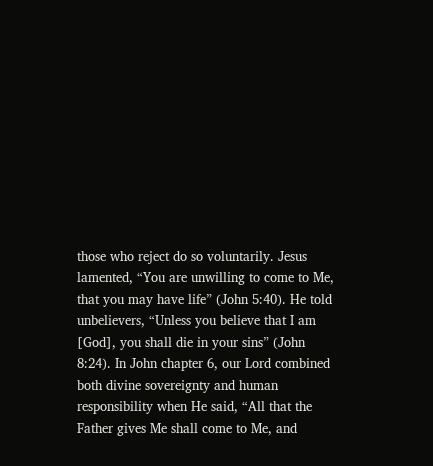those who reject do so voluntarily. Jesus lamented, “You are unwilling to come to Me, that you may have life” (John 5:40). He told unbelievers, “Unless you believe that I am [God], you shall die in your sins” (John 8:24). In John chapter 6, our Lord combined both divine sovereignty and human responsibility when He said, “All that the Father gives Me shall come to Me, and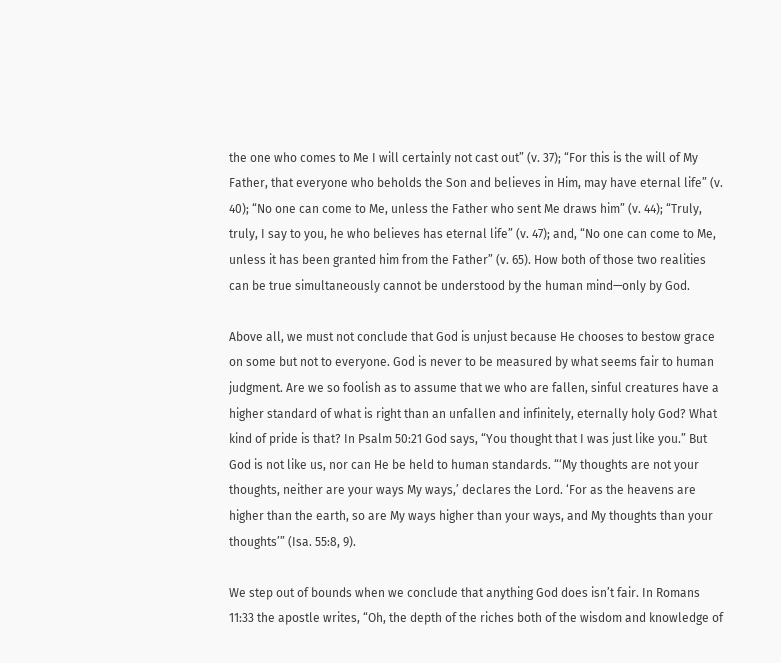the one who comes to Me I will certainly not cast out” (v. 37); “For this is the will of My Father, that everyone who beholds the Son and believes in Him, may have eternal life” (v. 40); “No one can come to Me, unless the Father who sent Me draws him” (v. 44); “Truly, truly, I say to you, he who believes has eternal life” (v. 47); and, “No one can come to Me, unless it has been granted him from the Father” (v. 65). How both of those two realities can be true simultaneously cannot be understood by the human mind—only by God.

Above all, we must not conclude that God is unjust because He chooses to bestow grace on some but not to everyone. God is never to be measured by what seems fair to human judgment. Are we so foolish as to assume that we who are fallen, sinful creatures have a higher standard of what is right than an unfallen and infinitely, eternally holy God? What kind of pride is that? In Psalm 50:21 God says, “You thought that I was just like you.” But God is not like us, nor can He be held to human standards. “‘My thoughts are not your thoughts, neither are your ways My ways,’ declares the Lord. ‘For as the heavens are higher than the earth, so are My ways higher than your ways, and My thoughts than your thoughts’” (Isa. 55:8, 9).

We step out of bounds when we conclude that anything God does isn’t fair. In Romans 11:33 the apostle writes, “Oh, the depth of the riches both of the wisdom and knowledge of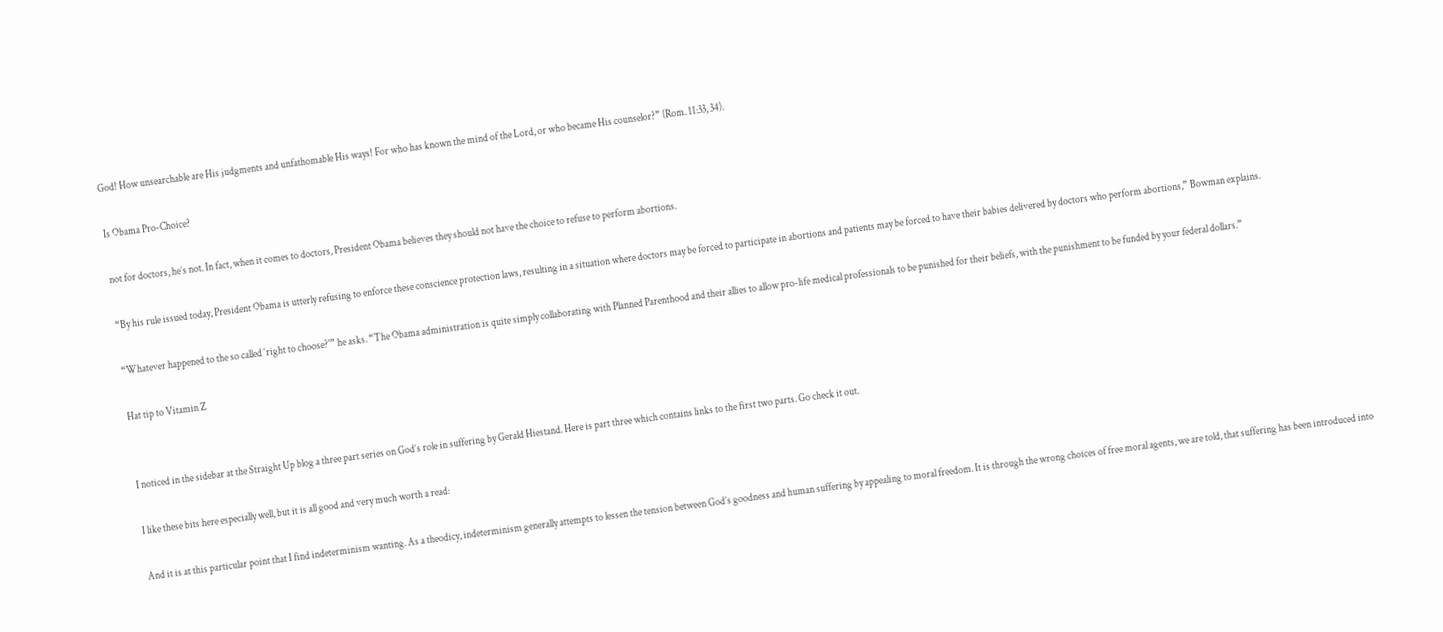God! How unsearchable are His judgments and unfathomable His ways! For who has known the mind of the Lord, or who became His counselor?” (Rom. 11:33, 34).

Is Obama Pro-Choice?

not for doctors, he’s not. In fact, when it comes to doctors, President Obama believes they should not have the choice to refuse to perform abortions.

“By his rule issued today, President Obama is utterly refusing to enforce these conscience protection laws, resulting in a situation where doctors may be forced to participate in abortions and patients may be forced to have their babies delivered by doctors who perform abortions,” Bowman explains.

“Whatever happened to the so called ‘right to choose?'” he asks. “The Obama administration is quite simply collaborating with Planned Parenthood and their allies to allow pro-life medical professionals to be punished for their beliefs, with the punishment to be funded by your federal dollars.”

Hat tip to Vitamin Z


I noticed in the sidebar at the Straight Up blog a three part series on God’s role in suffering by Gerald Hiestand. Here is part three which contains links to the first two parts. Go check it out.

I like these bits here especially well, but it is all good and very much worth a read:

And it is at this particular point that I find indeterminism wanting. As a theodicy, indeterminism generally attempts to lessen the tension between God’s goodness and human suffering by appealing to moral freedom. It is through the wrong choices of free moral agents, we are told, that suffering has been introduced into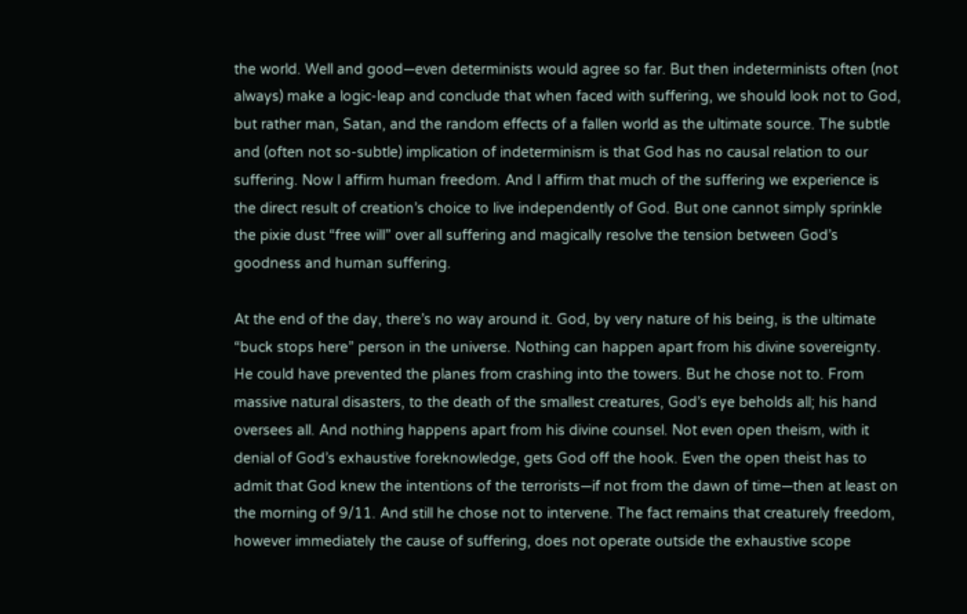the world. Well and good—even determinists would agree so far. But then indeterminists often (not always) make a logic-leap and conclude that when faced with suffering, we should look not to God, but rather man, Satan, and the random effects of a fallen world as the ultimate source. The subtle and (often not so-subtle) implication of indeterminism is that God has no causal relation to our suffering. Now I affirm human freedom. And I affirm that much of the suffering we experience is the direct result of creation’s choice to live independently of God. But one cannot simply sprinkle the pixie dust “free will” over all suffering and magically resolve the tension between God’s goodness and human suffering.

At the end of the day, there’s no way around it. God, by very nature of his being, is the ultimate “buck stops here” person in the universe. Nothing can happen apart from his divine sovereignty. He could have prevented the planes from crashing into the towers. But he chose not to. From massive natural disasters, to the death of the smallest creatures, God’s eye beholds all; his hand oversees all. And nothing happens apart from his divine counsel. Not even open theism, with it denial of God’s exhaustive foreknowledge, gets God off the hook. Even the open theist has to admit that God knew the intentions of the terrorists—if not from the dawn of time—then at least on the morning of 9/11. And still he chose not to intervene. The fact remains that creaturely freedom, however immediately the cause of suffering, does not operate outside the exhaustive scope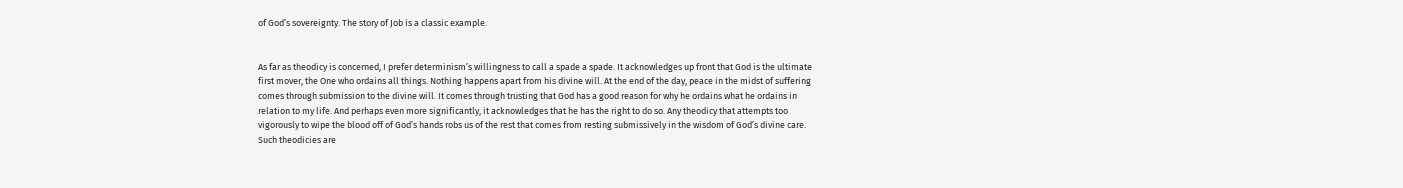of God’s sovereignty. The story of Job is a classic example.


As far as theodicy is concerned, I prefer determinism’s willingness to call a spade a spade. It acknowledges up front that God is the ultimate first mover, the One who ordains all things. Nothing happens apart from his divine will. At the end of the day, peace in the midst of suffering comes through submission to the divine will. It comes through trusting that God has a good reason for why he ordains what he ordains in relation to my life. And perhaps even more significantly, it acknowledges that he has the right to do so. Any theodicy that attempts too vigorously to wipe the blood off of God’s hands robs us of the rest that comes from resting submissively in the wisdom of God’s divine care. Such theodicies are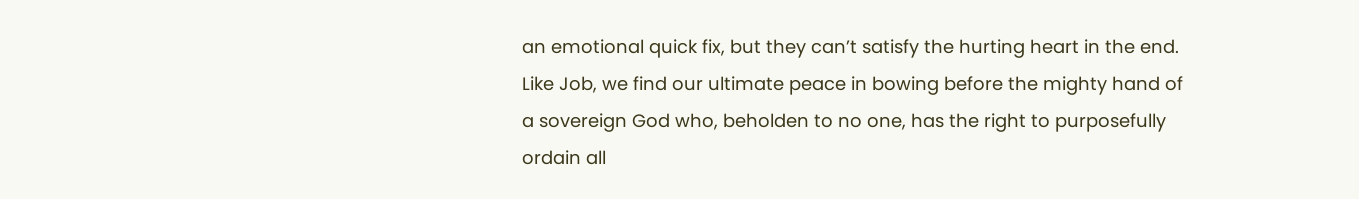an emotional quick fix, but they can’t satisfy the hurting heart in the end. Like Job, we find our ultimate peace in bowing before the mighty hand of a sovereign God who, beholden to no one, has the right to purposefully ordain all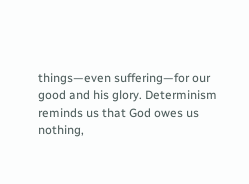things—even suffering—for our good and his glory. Determinism reminds us that God owes us nothing,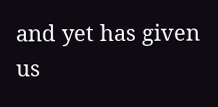and yet has given us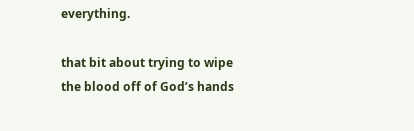everything.

that bit about trying to wipe the blood off of God’s hands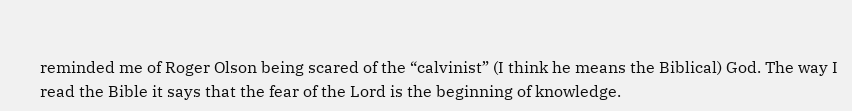reminded me of Roger Olson being scared of the “calvinist” (I think he means the Biblical) God. The way I read the Bible it says that the fear of the Lord is the beginning of knowledge.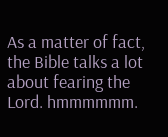As a matter of fact, the Bible talks a lot about fearing the Lord. hmmmmmm.